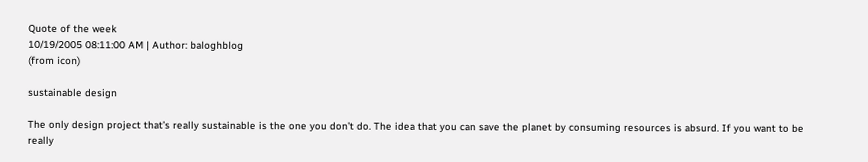Quote of the week
10/19/2005 08:11:00 AM | Author: baloghblog
(from icon)

sustainable design

The only design project that’s really sustainable is the one you don’t do. The idea that you can save the planet by consuming resources is absurd. If you want to be really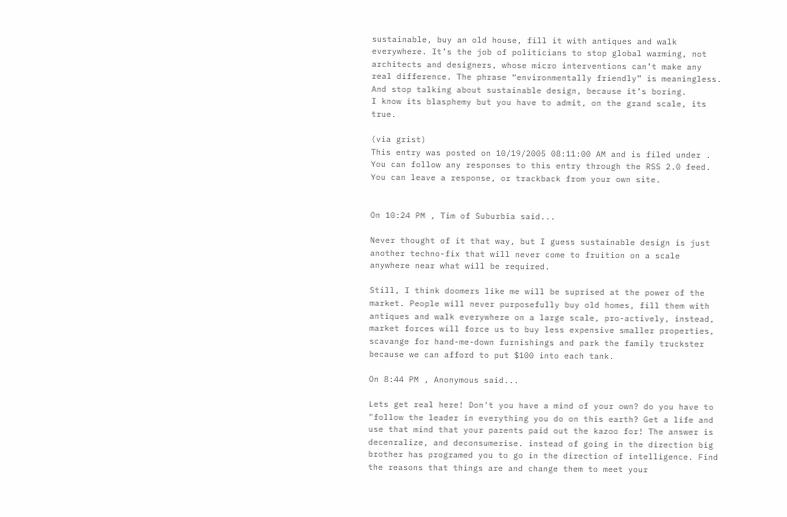sustainable, buy an old house, fill it with antiques and walk everywhere. It’s the job of politicians to stop global warming, not architects and designers, whose micro interventions can’t make any real difference. The phrase “environmentally friendly” is meaningless. And stop talking about sustainable design, because it’s boring.
I know its blasphemy but you have to admit, on the grand scale, its true.

(via grist)
This entry was posted on 10/19/2005 08:11:00 AM and is filed under . You can follow any responses to this entry through the RSS 2.0 feed. You can leave a response, or trackback from your own site.


On 10:24 PM , Tim of Suburbia said...

Never thought of it that way, but I guess sustainable design is just another techno-fix that will never come to fruition on a scale anywhere near what will be required.

Still, I think doomers like me will be suprised at the power of the market. People will never purposefully buy old homes, fill them with antiques and walk everywhere on a large scale, pro-actively, instead, market forces will force us to buy less expensive smaller properties, scavange for hand-me-down furnishings and park the family truckster because we can afford to put $100 into each tank.

On 8:44 PM , Anonymous said...

Lets get real here! Don't you have a mind of your own? do you have to "follow the leader in everything you do on this earth? Get a life and use that mind that your parents paid out the kazoo for! The answer is decenralize, and deconsumerise. instead of going in the direction big brother has programed you to go in the direction of intelligence. Find the reasons that things are and change them to meet your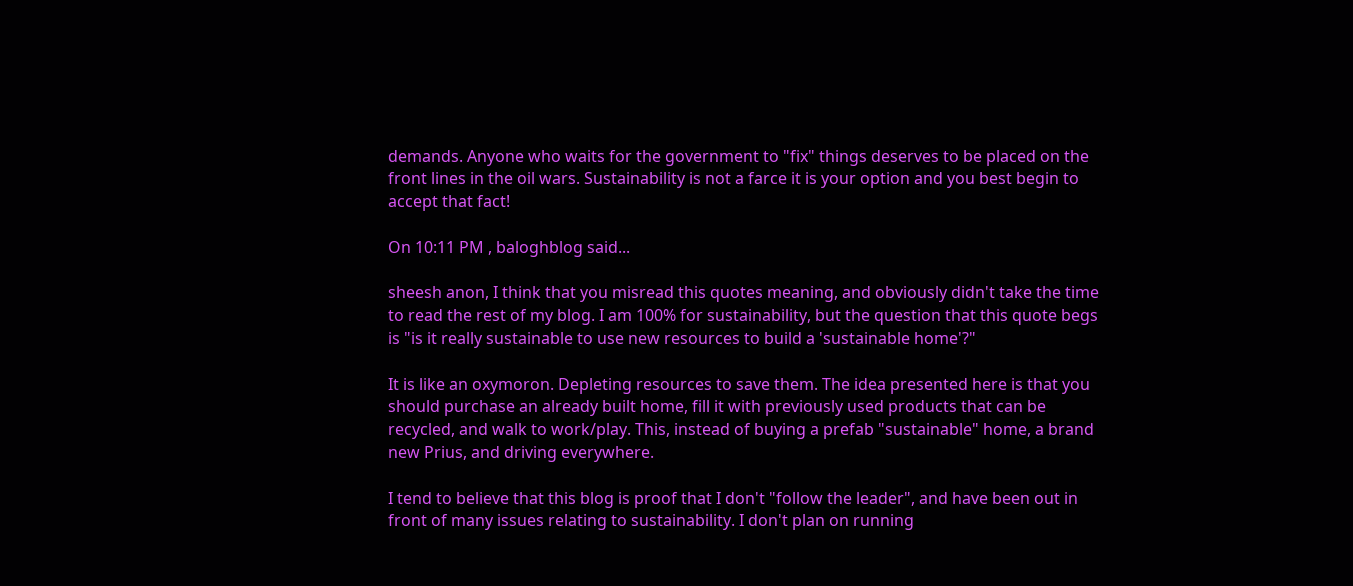demands. Anyone who waits for the government to "fix" things deserves to be placed on the front lines in the oil wars. Sustainability is not a farce it is your option and you best begin to accept that fact!

On 10:11 PM , baloghblog said...

sheesh anon, I think that you misread this quotes meaning, and obviously didn't take the time to read the rest of my blog. I am 100% for sustainability, but the question that this quote begs is "is it really sustainable to use new resources to build a 'sustainable home'?"

It is like an oxymoron. Depleting resources to save them. The idea presented here is that you should purchase an already built home, fill it with previously used products that can be recycled, and walk to work/play. This, instead of buying a prefab "sustainable" home, a brand new Prius, and driving everywhere.

I tend to believe that this blog is proof that I don't "follow the leader", and have been out in front of many issues relating to sustainability. I don't plan on running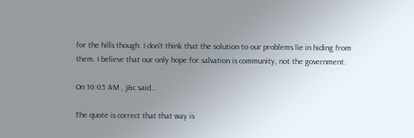for the hills though. I don't think that the solution to our problems lie in hiding from them. I believe that our only hope for salvation is community, not the government.

On 10:05 AM , j&c said...

The quote is correct that that way is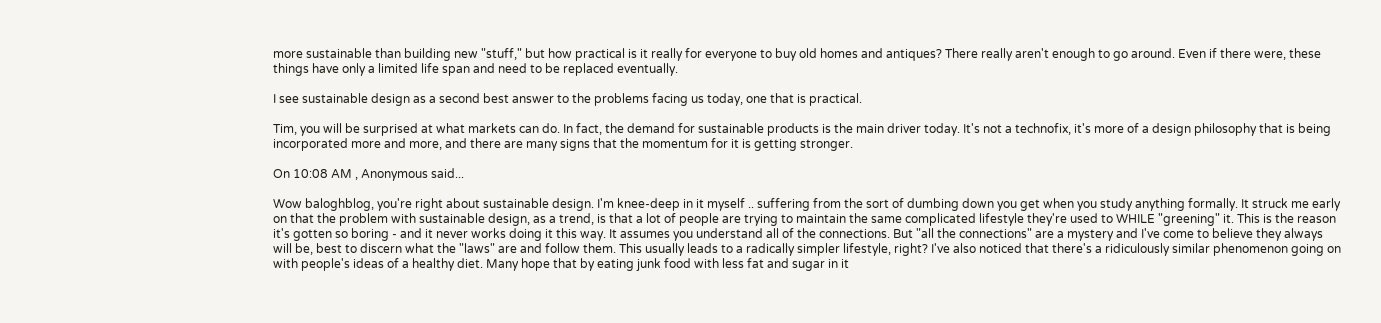more sustainable than building new "stuff," but how practical is it really for everyone to buy old homes and antiques? There really aren't enough to go around. Even if there were, these things have only a limited life span and need to be replaced eventually.

I see sustainable design as a second best answer to the problems facing us today, one that is practical.

Tim, you will be surprised at what markets can do. In fact, the demand for sustainable products is the main driver today. It's not a technofix, it's more of a design philosophy that is being incorporated more and more, and there are many signs that the momentum for it is getting stronger.

On 10:08 AM , Anonymous said...

Wow baloghblog, you're right about sustainable design. I'm knee-deep in it myself .. suffering from the sort of dumbing down you get when you study anything formally. It struck me early on that the problem with sustainable design, as a trend, is that a lot of people are trying to maintain the same complicated lifestyle they're used to WHILE "greening" it. This is the reason it's gotten so boring - and it never works doing it this way. It assumes you understand all of the connections. But "all the connections" are a mystery and I've come to believe they always will be, best to discern what the "laws" are and follow them. This usually leads to a radically simpler lifestyle, right? I've also noticed that there's a ridiculously similar phenomenon going on with people's ideas of a healthy diet. Many hope that by eating junk food with less fat and sugar in it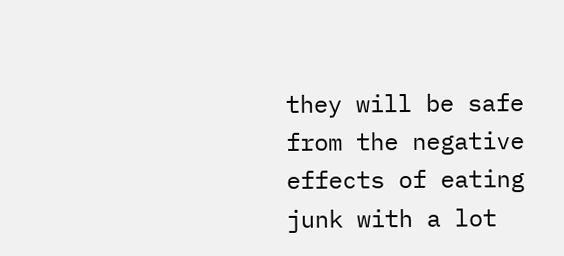they will be safe from the negative effects of eating junk with a lot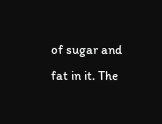of sugar and fat in it. The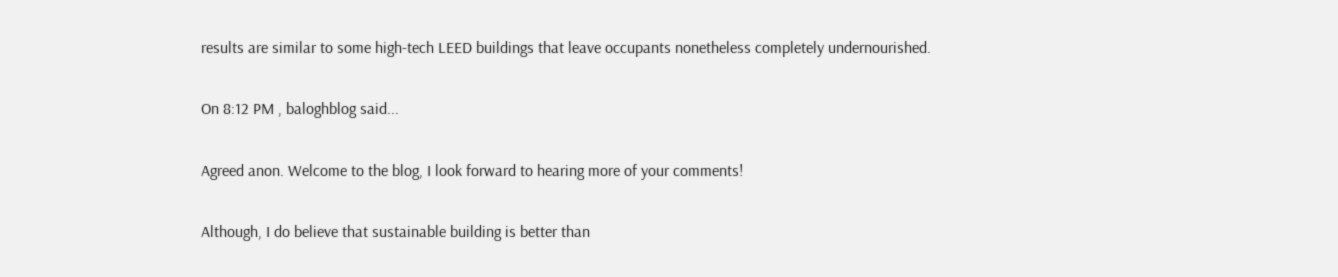results are similar to some high-tech LEED buildings that leave occupants nonetheless completely undernourished.

On 8:12 PM , baloghblog said...

Agreed anon. Welcome to the blog, I look forward to hearing more of your comments!

Although, I do believe that sustainable building is better than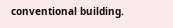conventional building.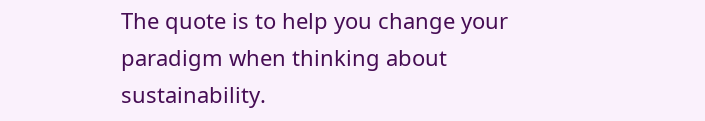The quote is to help you change your paradigm when thinking about sustainability.